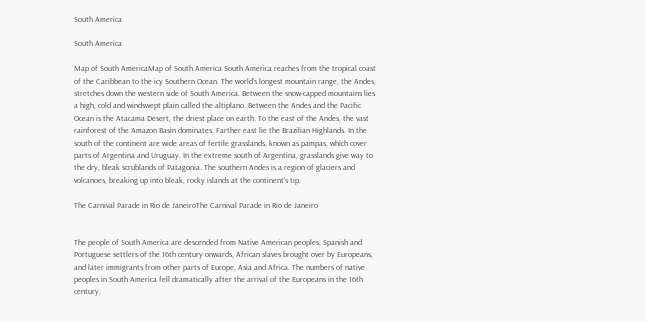South America

South America

Map of South AmericaMap of South America South America reaches from the tropical coast of the Caribbean to the icy Southern Ocean. The world’s longest mountain range, the Andes, stretches down the western side of South America. Between the snow-capped mountains lies a high, cold and windswept plain called the altiplano. Between the Andes and the Pacific Ocean is the Atacama Desert, the driest place on earth. To the east of the Andes, the vast rainforest of the Amazon Basin dominates. Farther east lie the Brazilian Highlands. In the south of the continent are wide areas of fertile grasslands, known as pampas, which cover parts of Argentina and Uruguay. In the extreme south of Argentina, grasslands give way to the dry, bleak scrublands of Patagonia. The southern Andes is a region of glaciers and volcanoes, breaking up into bleak, rocky islands at the continent's tip.

The Carnival Parade in Rio de JaneiroThe Carnival Parade in Rio de Janeiro


The people of South America are descended from Native American peoples, Spanish and Portuguese settlers of the 16th century onwards, African slaves brought over by Europeans, and later immigrants from other parts of Europe, Asia and Africa. The numbers of native peoples in South America fell dramatically after the arrival of the Europeans in the 16th century,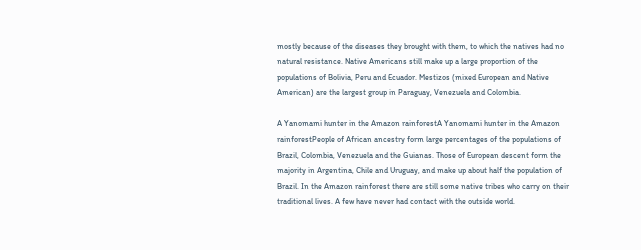mostly because of the diseases they brought with them, to which the natives had no natural resistance. Native Americans still make up a large proportion of the populations of Bolivia, Peru and Ecuador. Mestizos (mixed European and Native American) are the largest group in Paraguay, Venezuela and Colombia.

A Yanomami hunter in the Amazon rainforestA Yanomami hunter in the Amazon rainforestPeople of African ancestry form large percentages of the populations of Brazil, Colombia, Venezuela and the Guianas. Those of European descent form the majority in Argentina, Chile and Uruguay, and make up about half the population of Brazil. In the Amazon rainforest there are still some native tribes who carry on their traditional lives. A few have never had contact with the outside world.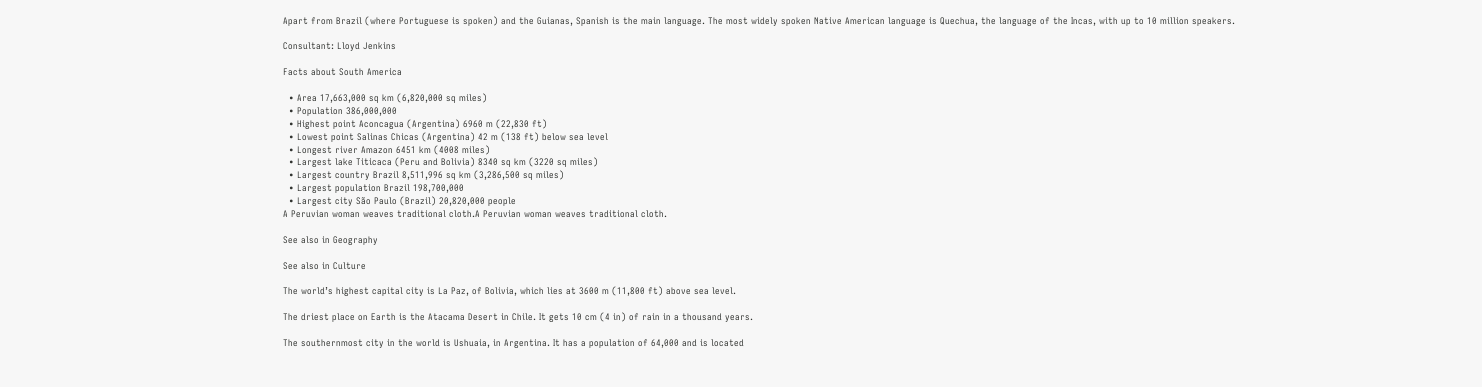Apart from Brazil (where Portuguese is spoken) and the Guianas, Spanish is the main language. The most widely spoken Native American language is Quechua, the language of the Incas, with up to 10 million speakers.

Consultant: Lloyd Jenkins

Facts about South America

  • Area 17,663,000 sq km (6,820,000 sq miles)
  • Population 386,000,000
  • Highest point Aconcagua (Argentina) 6960 m (22,830 ft)
  • Lowest point Salinas Chicas (Argentina) 42 m (138 ft) below sea level
  • Longest river Amazon 6451 km (4008 miles)
  • Largest lake Titicaca (Peru and Bolivia) 8340 sq km (3220 sq miles)
  • Largest country Brazil 8,511,996 sq km (3,286,500 sq miles)
  • Largest population Brazil 198,700,000
  • Largest city São Paulo (Brazil) 20,820,000 people
A Peruvian woman weaves traditional cloth.A Peruvian woman weaves traditional cloth.

See also in Geography

See also in Culture

The world’s highest capital city is La Paz, of Bolivia, which lies at 3600 m (11,800 ft) above sea level.

The driest place on Earth is the Atacama Desert in Chile. It gets 10 cm (4 in) of rain in a thousand years.

The southernmost city in the world is Ushuaia, in Argentina. It has a population of 64,000 and is located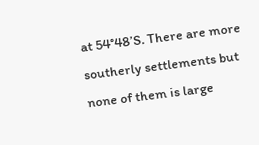at 54°48’S. There are more southerly settlements but none of them is large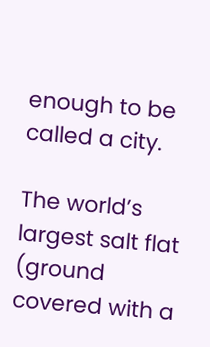enough to be called a city.

The world’s largest salt flat (ground covered with a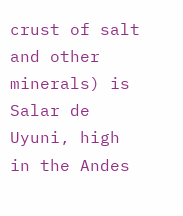crust of salt and other minerals) is Salar de Uyuni, high in the Andes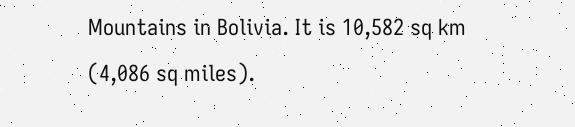Mountains in Bolivia. It is 10,582 sq km (4,086 sq miles).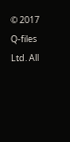© 2017 Q-files Ltd. All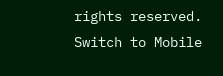rights reserved. Switch to Mobile